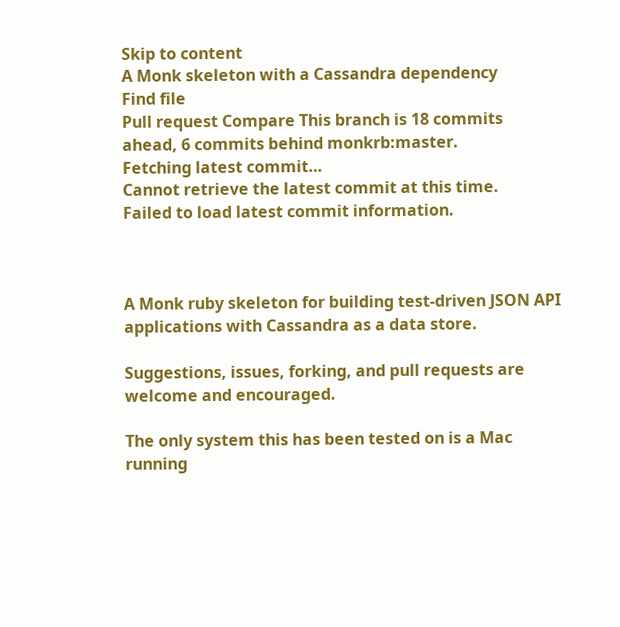Skip to content
A Monk skeleton with a Cassandra dependency
Find file
Pull request Compare This branch is 18 commits ahead, 6 commits behind monkrb:master.
Fetching latest commit…
Cannot retrieve the latest commit at this time.
Failed to load latest commit information.



A Monk ruby skeleton for building test-driven JSON API applications with Cassandra as a data store.

Suggestions, issues, forking, and pull requests are welcome and encouraged.

The only system this has been tested on is a Mac running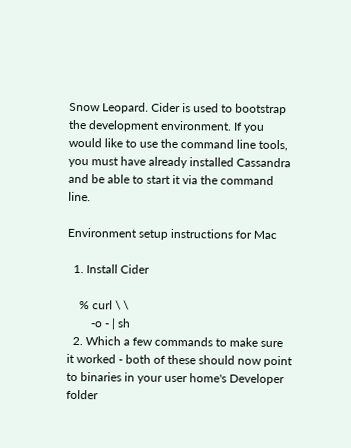Snow Leopard. Cider is used to bootstrap the development environment. If you would like to use the command line tools, you must have already installed Cassandra and be able to start it via the command line.

Environment setup instructions for Mac

  1. Install Cider

    % curl \ \
        -o - | sh
  2. Which a few commands to make sure it worked - both of these should now point to binaries in your user home's Developer folder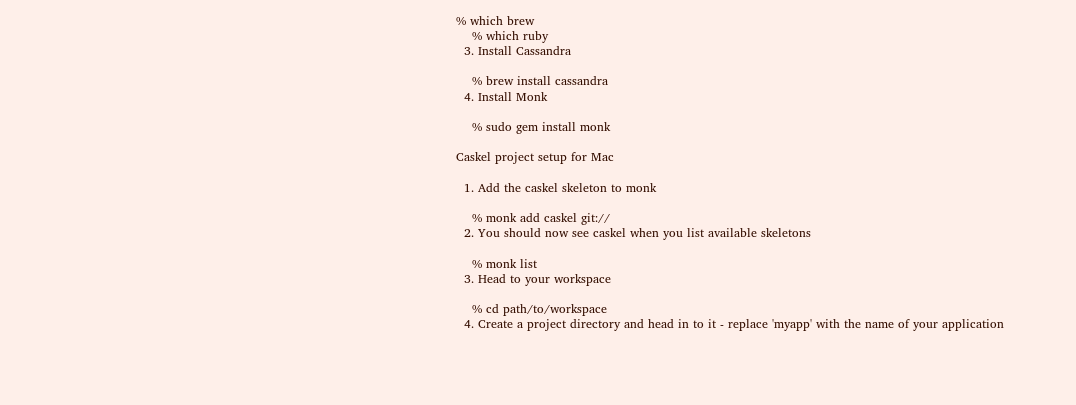% which brew
    % which ruby
  3. Install Cassandra

    % brew install cassandra
  4. Install Monk

    % sudo gem install monk

Caskel project setup for Mac

  1. Add the caskel skeleton to monk

    % monk add caskel git://
  2. You should now see caskel when you list available skeletons

    % monk list
  3. Head to your workspace

    % cd path/to/workspace
  4. Create a project directory and head in to it - replace 'myapp' with the name of your application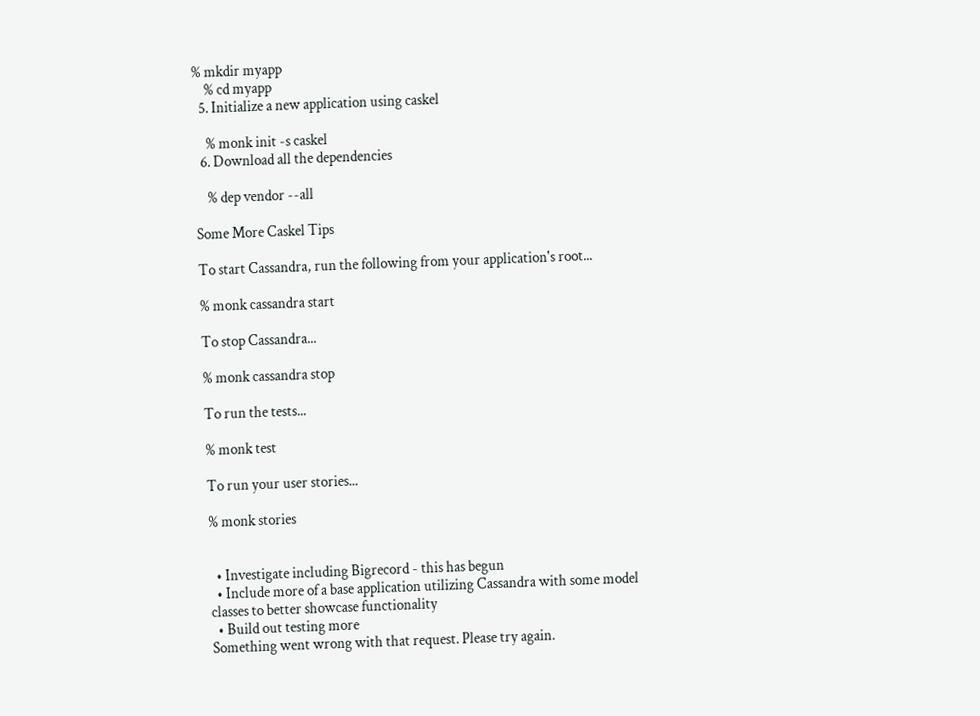% mkdir myapp
    % cd myapp
  5. Initialize a new application using caskel

    % monk init -s caskel
  6. Download all the dependencies

    % dep vendor --all

Some More Caskel Tips

To start Cassandra, run the following from your application's root...

% monk cassandra start

To stop Cassandra...

% monk cassandra stop

To run the tests...

% monk test

To run your user stories...

% monk stories


  • Investigate including Bigrecord - this has begun
  • Include more of a base application utilizing Cassandra with some model classes to better showcase functionality
  • Build out testing more
Something went wrong with that request. Please try again.